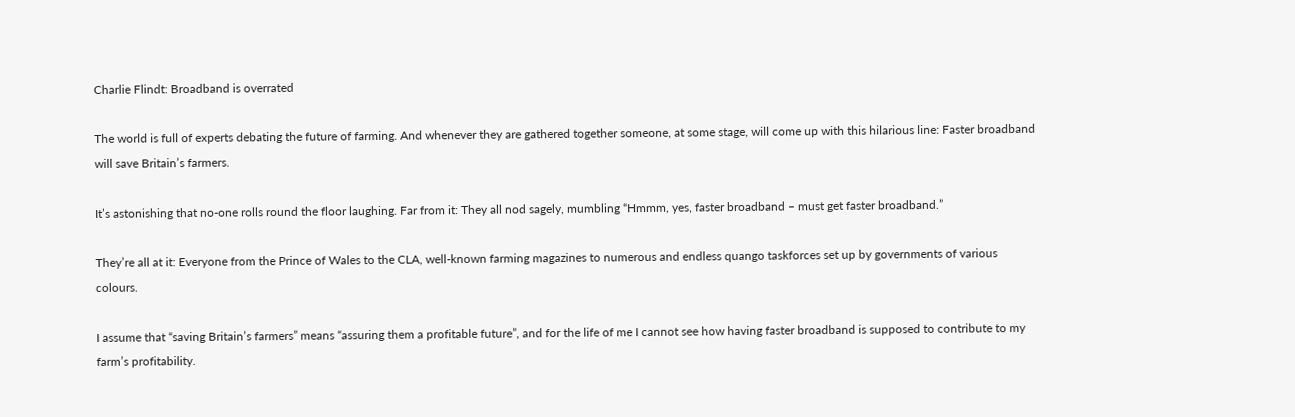Charlie Flindt: Broadband is overrated

The world is full of experts debating the future of farming. And whenever they are gathered together someone, at some stage, will come up with this hilarious line: Faster broadband will save Britain’s farmers.

It’s astonishing that no-one rolls round the floor laughing. Far from it: They all nod sagely, mumbling “Hmmm, yes, faster broadband – must get faster broadband.”

They’re all at it: Everyone from the Prince of Wales to the CLA, well-known farming magazines to numerous and endless quango taskforces set up by governments of various colours.

I assume that “saving Britain’s farmers” means “assuring them a profitable future”, and for the life of me I cannot see how having faster broadband is supposed to contribute to my farm’s profitability.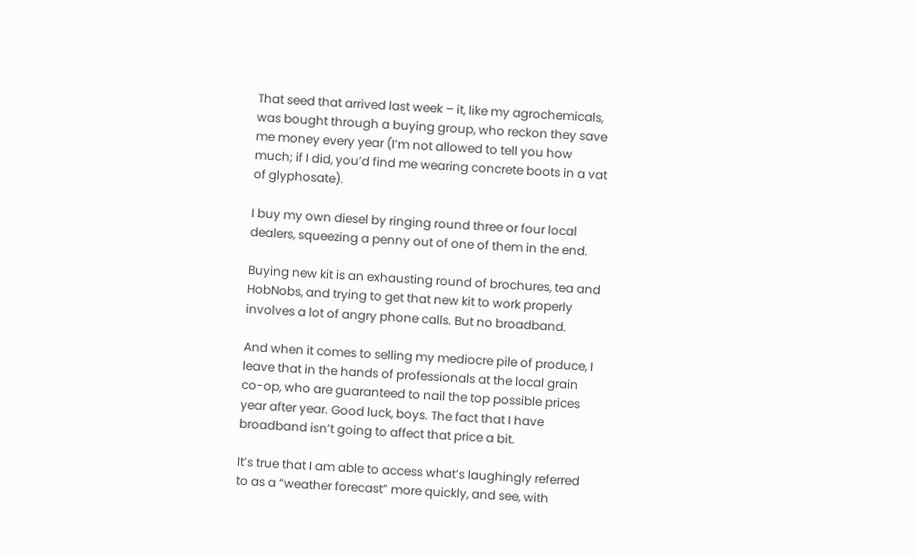That seed that arrived last week – it, like my agrochemicals, was bought through a buying group, who reckon they save me money every year (I’m not allowed to tell you how much; if I did, you’d find me wearing concrete boots in a vat of glyphosate).

I buy my own diesel by ringing round three or four local dealers, squeezing a penny out of one of them in the end.

Buying new kit is an exhausting round of brochures, tea and HobNobs, and trying to get that new kit to work properly involves a lot of angry phone calls. But no broadband.

And when it comes to selling my mediocre pile of produce, I leave that in the hands of professionals at the local grain co-op, who are guaranteed to nail the top possible prices year after year. Good luck, boys. The fact that I have broadband isn’t going to affect that price a bit.

It’s true that I am able to access what’s laughingly referred to as a “weather forecast” more quickly, and see, with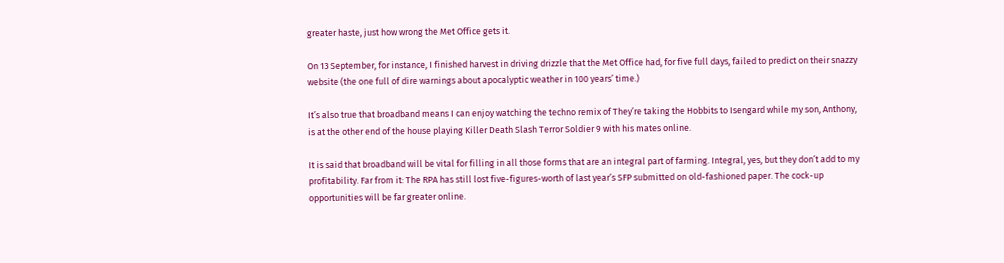greater haste, just how wrong the Met Office gets it.

On 13 September, for instance, I finished harvest in driving drizzle that the Met Office had, for five full days, failed to predict on their snazzy website (the one full of dire warnings about apocalyptic weather in 100 years’ time.)

It’s also true that broadband means I can enjoy watching the techno remix of They’re taking the Hobbits to Isengard while my son, Anthony, is at the other end of the house playing Killer Death Slash Terror Soldier 9 with his mates online.

It is said that broadband will be vital for filling in all those forms that are an integral part of farming. Integral, yes, but they don’t add to my profitability. Far from it: The RPA has still lost five-figures-worth of last year’s SFP submitted on old-fashioned paper. The cock-up opportunities will be far greater online.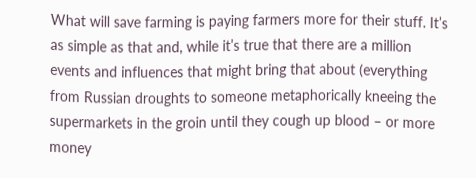What will save farming is paying farmers more for their stuff. It’s as simple as that and, while it’s true that there are a million events and influences that might bring that about (everything from Russian droughts to someone metaphorically kneeing the supermarkets in the groin until they cough up blood – or more money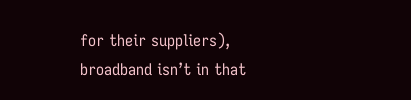for their suppliers), broadband isn’t in that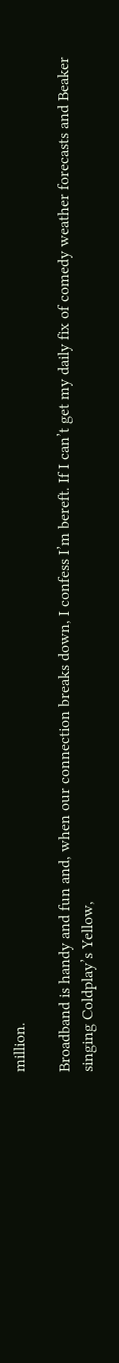million.

Broadband is handy and fun and, when our connection breaks down, I confess I’m bereft. If I can’t get my daily fix of comedy weather forecasts and Beaker singing Coldplay’s Yellow,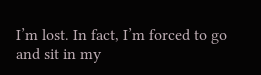I’m lost. In fact, I’m forced to go and sit in my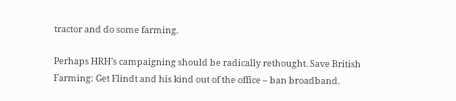tractor and do some farming.

Perhaps HRH’s campaigning should be radically rethought. Save British Farming: Get Flindt and his kind out of the office – ban broadband.